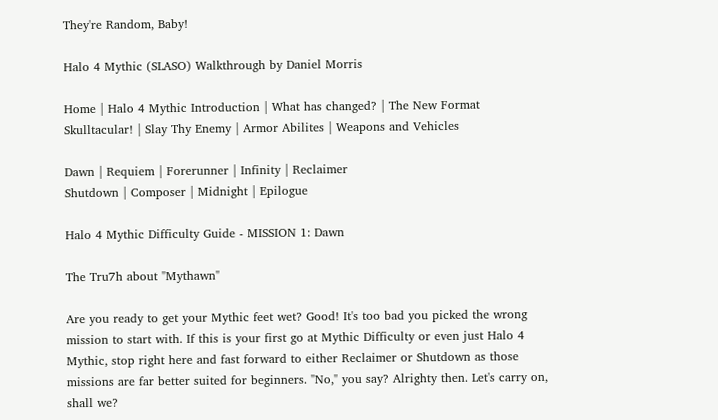They're Random, Baby!

Halo 4 Mythic (SLASO) Walkthrough by Daniel Morris

Home | Halo 4 Mythic Introduction | What has changed? | The New Format
Skulltacular! | Slay Thy Enemy | Armor Abilites | Weapons and Vehicles

Dawn | Requiem | Forerunner | Infinity | Reclaimer
Shutdown | Composer | Midnight | Epilogue

Halo 4 Mythic Difficulty Guide - MISSION 1: Dawn

The Tru7h about "Mythawn"

Are you ready to get your Mythic feet wet? Good! It's too bad you picked the wrong mission to start with. If this is your first go at Mythic Difficulty or even just Halo 4 Mythic, stop right here and fast forward to either Reclaimer or Shutdown as those missions are far better suited for beginners. "No," you say? Alrighty then. Let's carry on, shall we?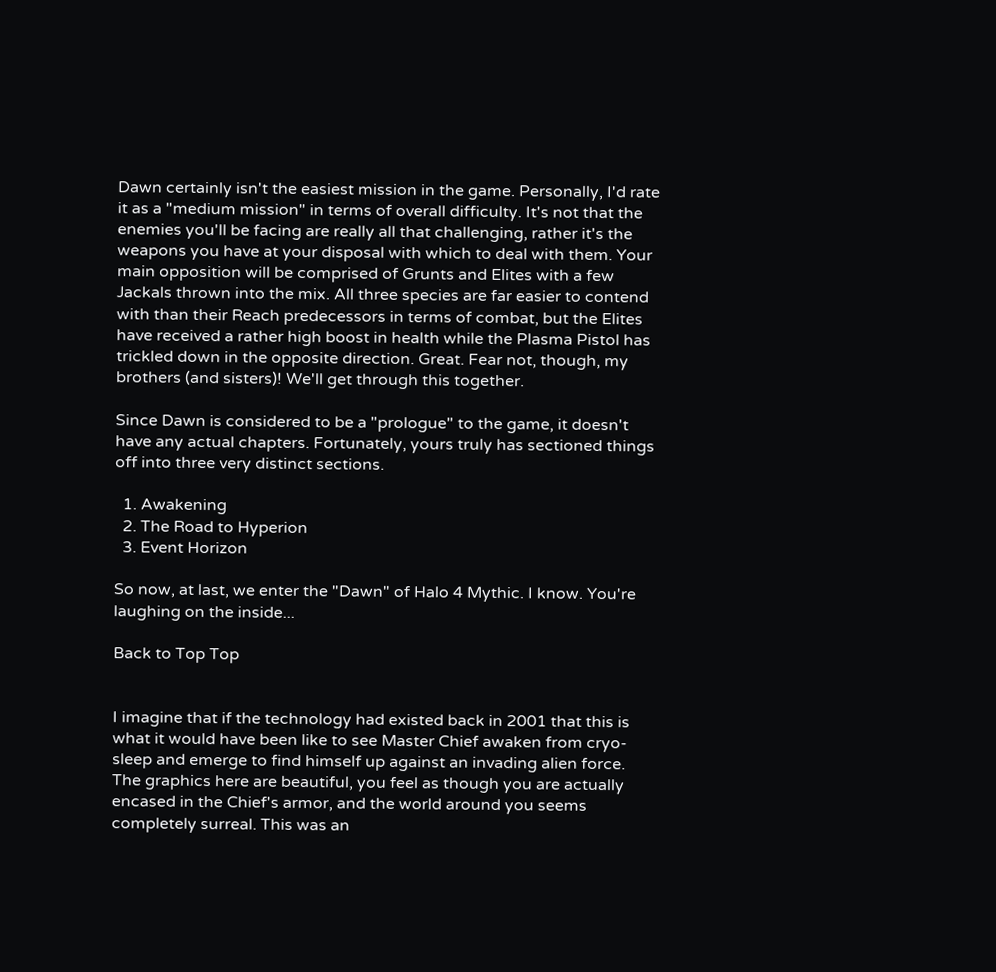Dawn certainly isn't the easiest mission in the game. Personally, I'd rate it as a "medium mission" in terms of overall difficulty. It's not that the enemies you'll be facing are really all that challenging, rather it's the weapons you have at your disposal with which to deal with them. Your main opposition will be comprised of Grunts and Elites with a few Jackals thrown into the mix. All three species are far easier to contend with than their Reach predecessors in terms of combat, but the Elites have received a rather high boost in health while the Plasma Pistol has trickled down in the opposite direction. Great. Fear not, though, my brothers (and sisters)! We'll get through this together.

Since Dawn is considered to be a "prologue" to the game, it doesn't have any actual chapters. Fortunately, yours truly has sectioned things off into three very distinct sections.

  1. Awakening
  2. The Road to Hyperion
  3. Event Horizon

So now, at last, we enter the "Dawn" of Halo 4 Mythic. I know. You're laughing on the inside...

Back to Top Top


I imagine that if the technology had existed back in 2001 that this is what it would have been like to see Master Chief awaken from cryo-sleep and emerge to find himself up against an invading alien force. The graphics here are beautiful, you feel as though you are actually encased in the Chief's armor, and the world around you seems completely surreal. This was an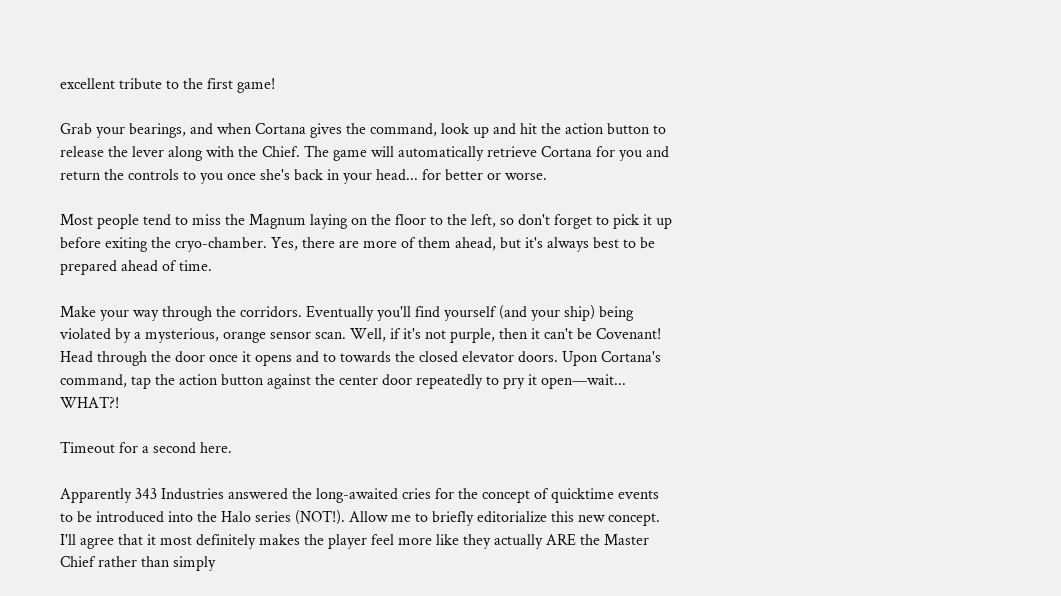excellent tribute to the first game!

Grab your bearings, and when Cortana gives the command, look up and hit the action button to release the lever along with the Chief. The game will automatically retrieve Cortana for you and return the controls to you once she's back in your head... for better or worse.

Most people tend to miss the Magnum laying on the floor to the left, so don't forget to pick it up before exiting the cryo-chamber. Yes, there are more of them ahead, but it's always best to be prepared ahead of time.

Make your way through the corridors. Eventually you'll find yourself (and your ship) being violated by a mysterious, orange sensor scan. Well, if it's not purple, then it can't be Covenant! Head through the door once it opens and to towards the closed elevator doors. Upon Cortana's command, tap the action button against the center door repeatedly to pry it open—wait... WHAT?!

Timeout for a second here.

Apparently 343 Industries answered the long-awaited cries for the concept of quicktime events to be introduced into the Halo series (NOT!). Allow me to briefly editorialize this new concept. I'll agree that it most definitely makes the player feel more like they actually ARE the Master Chief rather than simply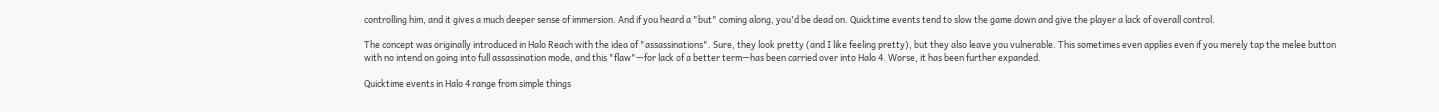controlling him, and it gives a much deeper sense of immersion. And if you heard a "but" coming along, you'd be dead on. Quicktime events tend to slow the game down and give the player a lack of overall control.

The concept was originally introduced in Halo Reach with the idea of "assassinations". Sure, they look pretty (and I like feeling pretty), but they also leave you vulnerable. This sometimes even applies even if you merely tap the melee button with no intend on going into full assassination mode, and this "flaw"—for lack of a better term—has been carried over into Halo 4. Worse, it has been further expanded.

Quicktime events in Halo 4 range from simple things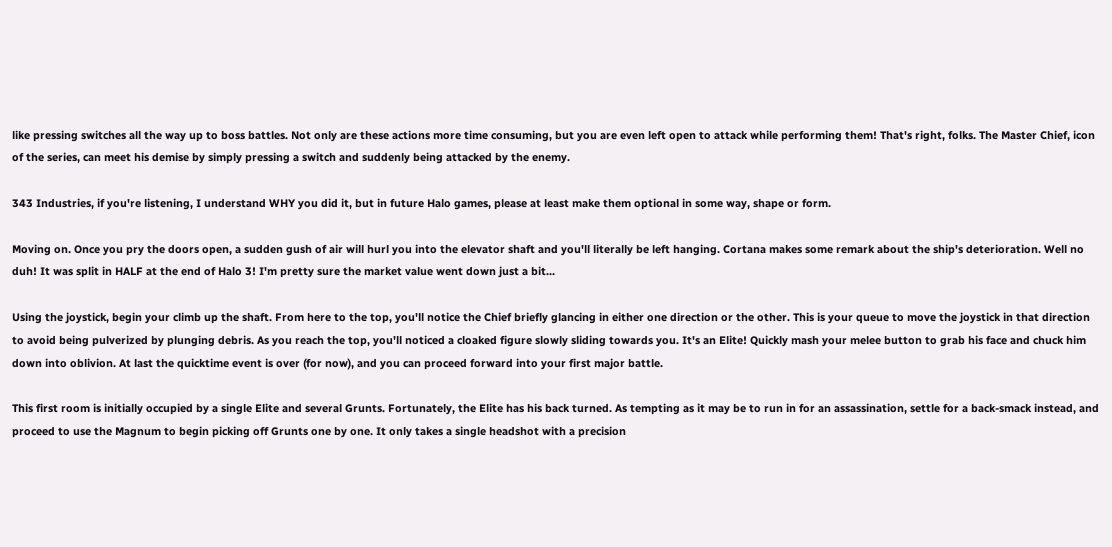like pressing switches all the way up to boss battles. Not only are these actions more time consuming, but you are even left open to attack while performing them! That's right, folks. The Master Chief, icon of the series, can meet his demise by simply pressing a switch and suddenly being attacked by the enemy.

343 Industries, if you're listening, I understand WHY you did it, but in future Halo games, please at least make them optional in some way, shape or form.

Moving on. Once you pry the doors open, a sudden gush of air will hurl you into the elevator shaft and you'll literally be left hanging. Cortana makes some remark about the ship's deterioration. Well no duh! It was split in HALF at the end of Halo 3! I'm pretty sure the market value went down just a bit...

Using the joystick, begin your climb up the shaft. From here to the top, you'll notice the Chief briefly glancing in either one direction or the other. This is your queue to move the joystick in that direction to avoid being pulverized by plunging debris. As you reach the top, you'll noticed a cloaked figure slowly sliding towards you. It's an Elite! Quickly mash your melee button to grab his face and chuck him down into oblivion. At last the quicktime event is over (for now), and you can proceed forward into your first major battle.

This first room is initially occupied by a single Elite and several Grunts. Fortunately, the Elite has his back turned. As tempting as it may be to run in for an assassination, settle for a back-smack instead, and proceed to use the Magnum to begin picking off Grunts one by one. It only takes a single headshot with a precision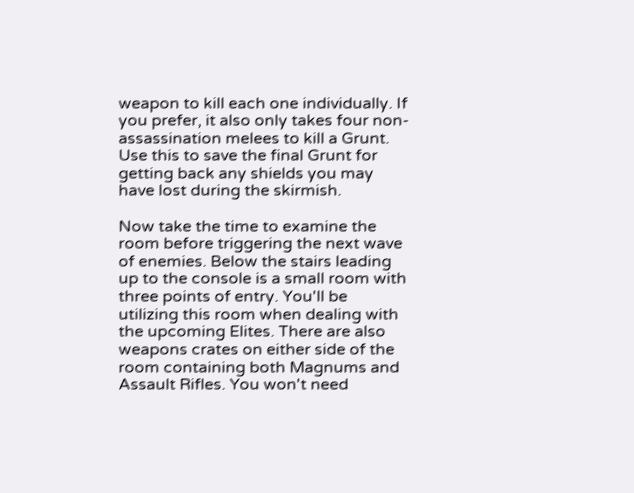weapon to kill each one individually. If you prefer, it also only takes four non-assassination melees to kill a Grunt. Use this to save the final Grunt for getting back any shields you may have lost during the skirmish.

Now take the time to examine the room before triggering the next wave of enemies. Below the stairs leading up to the console is a small room with three points of entry. You'll be utilizing this room when dealing with the upcoming Elites. There are also weapons crates on either side of the room containing both Magnums and Assault Rifles. You won't need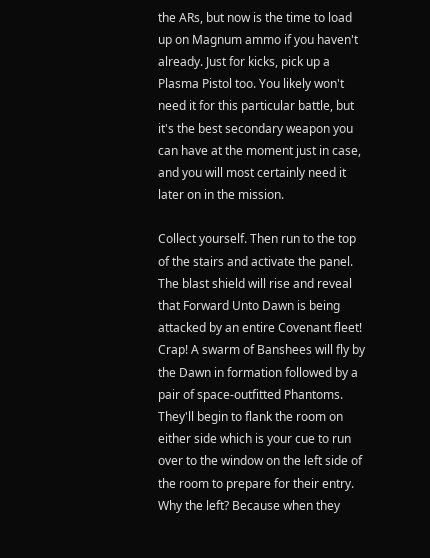the ARs, but now is the time to load up on Magnum ammo if you haven't already. Just for kicks, pick up a Plasma Pistol too. You likely won't need it for this particular battle, but it's the best secondary weapon you can have at the moment just in case, and you will most certainly need it later on in the mission.

Collect yourself. Then run to the top of the stairs and activate the panel. The blast shield will rise and reveal that Forward Unto Dawn is being attacked by an entire Covenant fleet! Crap! A swarm of Banshees will fly by the Dawn in formation followed by a pair of space-outfitted Phantoms. They'll begin to flank the room on either side which is your cue to run over to the window on the left side of the room to prepare for their entry. Why the left? Because when they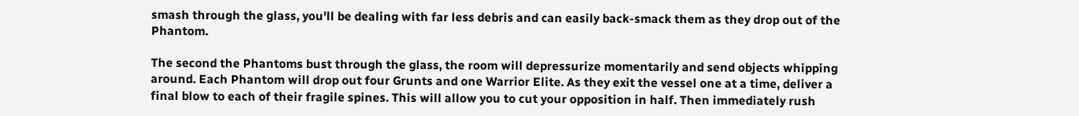smash through the glass, you'll be dealing with far less debris and can easily back-smack them as they drop out of the Phantom.

The second the Phantoms bust through the glass, the room will depressurize momentarily and send objects whipping around. Each Phantom will drop out four Grunts and one Warrior Elite. As they exit the vessel one at a time, deliver a final blow to each of their fragile spines. This will allow you to cut your opposition in half. Then immediately rush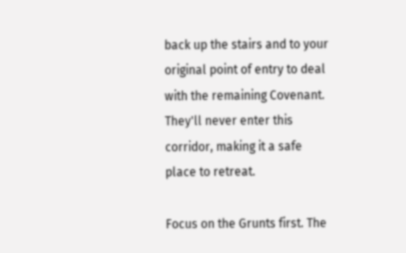back up the stairs and to your original point of entry to deal with the remaining Covenant. They'll never enter this corridor, making it a safe place to retreat.

Focus on the Grunts first. The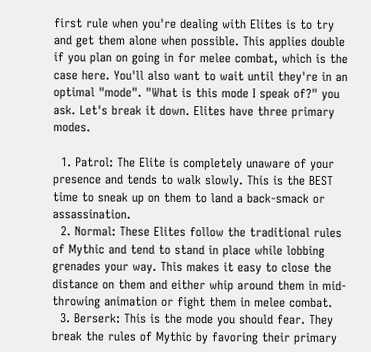first rule when you're dealing with Elites is to try and get them alone when possible. This applies double if you plan on going in for melee combat, which is the case here. You'll also want to wait until they're in an optimal "mode". "What is this mode I speak of?" you ask. Let's break it down. Elites have three primary modes.

  1. Patrol: The Elite is completely unaware of your presence and tends to walk slowly. This is the BEST time to sneak up on them to land a back-smack or assassination.
  2. Normal: These Elites follow the traditional rules of Mythic and tend to stand in place while lobbing grenades your way. This makes it easy to close the distance on them and either whip around them in mid-throwing animation or fight them in melee combat.
  3. Berserk: This is the mode you should fear. They break the rules of Mythic by favoring their primary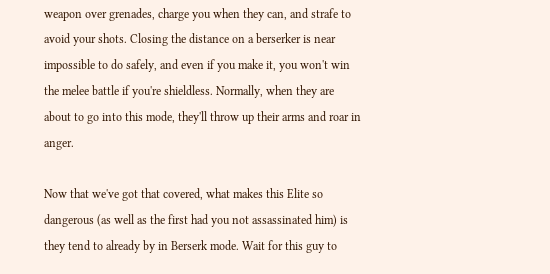weapon over grenades, charge you when they can, and strafe to avoid your shots. Closing the distance on a berserker is near impossible to do safely, and even if you make it, you won't win the melee battle if you're shieldless. Normally, when they are about to go into this mode, they'll throw up their arms and roar in anger.

Now that we've got that covered, what makes this Elite so dangerous (as well as the first had you not assassinated him) is they tend to already by in Berserk mode. Wait for this guy to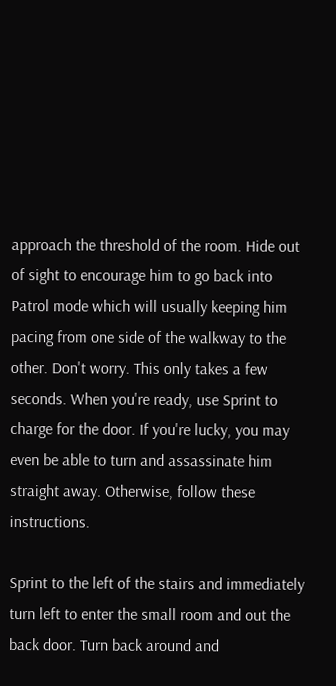approach the threshold of the room. Hide out of sight to encourage him to go back into Patrol mode which will usually keeping him pacing from one side of the walkway to the other. Don't worry. This only takes a few seconds. When you're ready, use Sprint to charge for the door. If you're lucky, you may even be able to turn and assassinate him straight away. Otherwise, follow these instructions.

Sprint to the left of the stairs and immediately turn left to enter the small room and out the back door. Turn back around and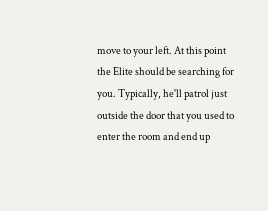move to your left. At this point the Elite should be searching for you. Typically, he'll patrol just outside the door that you used to enter the room and end up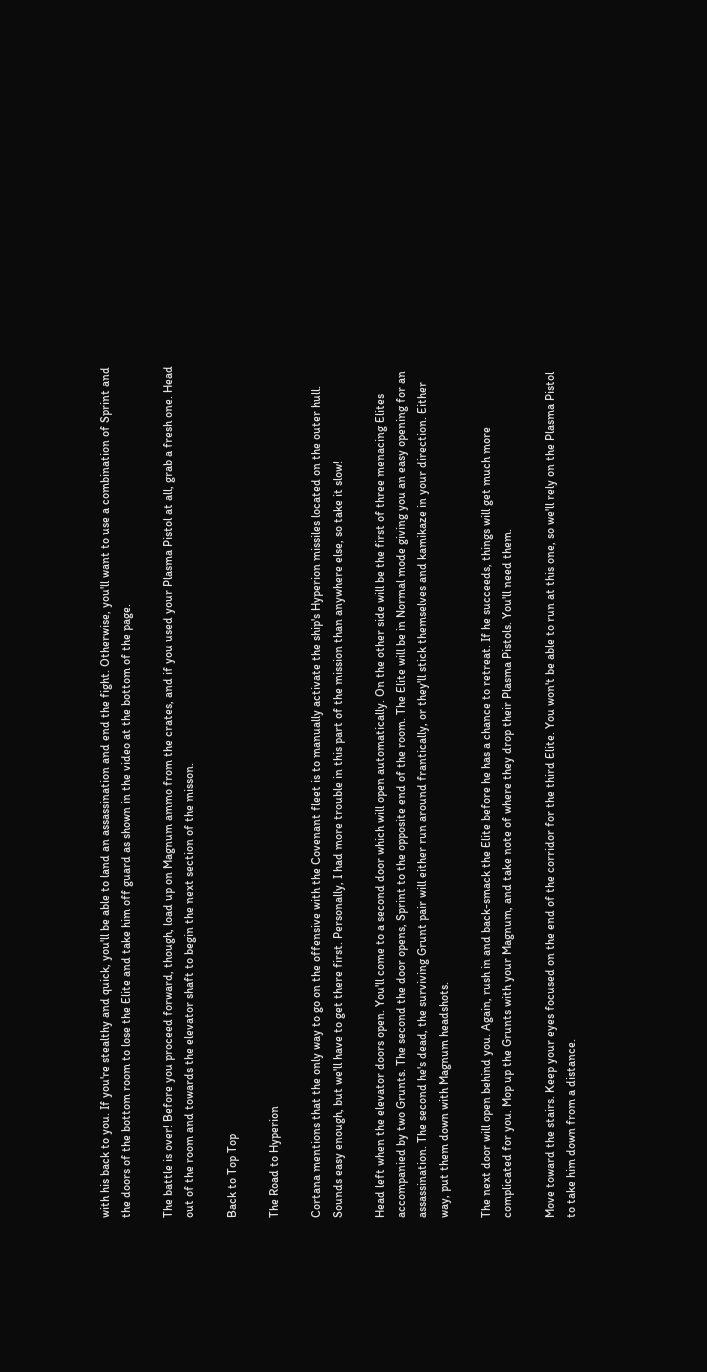with his back to you. If you're stealthy and quick, you'll be able to land an assassination and end the fight. Otherwise, you'll want to use a combination of Sprint and the doors of the bottom room to lose the Elite and take him off guard as shown in the video at the bottom of the page.

The battle is over! Before you proceed forward, though, load up on Magnum ammo from the crates, and if you used your Plasma Pistol at all, grab a fresh one. Head out of the room and towards the elevator shaft to begin the next section of the misson.

Back to Top Top

The Road to Hyperion

Cortana mentions that the only way to go on the offensive with the Covenant fleet is to manually activate the ship's Hyperion missiles located on the outer hull. Sounds easy enough, but we'll have to get there first. Personally, I had more trouble in this part of the mission than anywhere else, so take it slow!

Head left when the elevator doors open. You'll come to a second door which will open automatically. On the other side will be the first of three menacing Elites accompanied by two Grunts. The second the door opens, Sprint to the opposite end of the room. The Elite will be in Normal mode giving you an easy opening for an assassination. The second he's dead, the surviving Grunt pair will either run around frantically, or they'll stick themselves and kamikaze in your direction. Either way, put them down with Magnum headshots.

The next door will open behind you. Again, rush in and back-smack the Elite before he has a chance to retreat. If he succeeds, things will get much more complicated for you. Mop up the Grunts with your Magnum, and take note of where they drop their Plasma Pistols. You'll need them.

Move toward the stairs. Keep your eyes focused on the end of the corridor for the third Elite. You won't be able to run at this one, so we'll rely on the Plasma Pistol to take him down from a distance.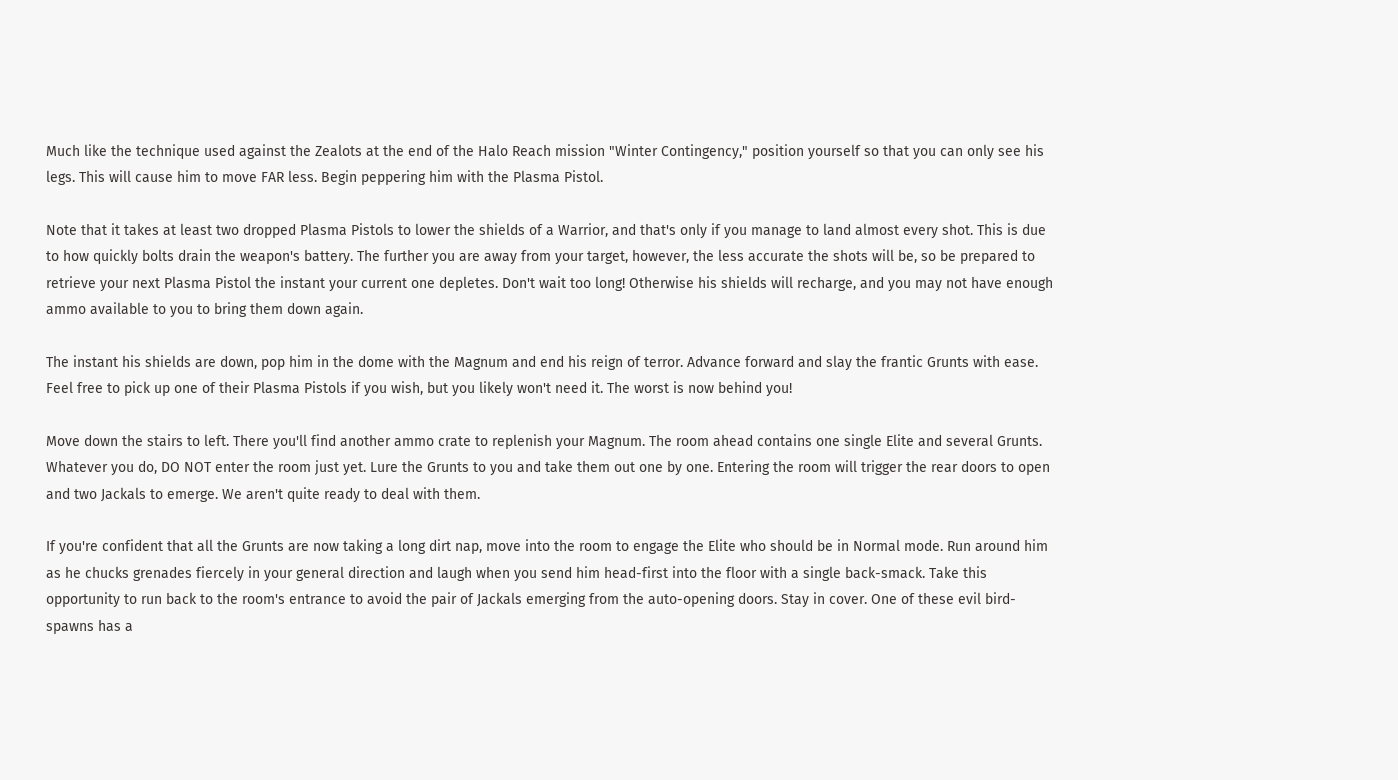Much like the technique used against the Zealots at the end of the Halo Reach mission "Winter Contingency," position yourself so that you can only see his legs. This will cause him to move FAR less. Begin peppering him with the Plasma Pistol.

Note that it takes at least two dropped Plasma Pistols to lower the shields of a Warrior, and that's only if you manage to land almost every shot. This is due to how quickly bolts drain the weapon's battery. The further you are away from your target, however, the less accurate the shots will be, so be prepared to retrieve your next Plasma Pistol the instant your current one depletes. Don't wait too long! Otherwise his shields will recharge, and you may not have enough ammo available to you to bring them down again.

The instant his shields are down, pop him in the dome with the Magnum and end his reign of terror. Advance forward and slay the frantic Grunts with ease. Feel free to pick up one of their Plasma Pistols if you wish, but you likely won't need it. The worst is now behind you!

Move down the stairs to left. There you'll find another ammo crate to replenish your Magnum. The room ahead contains one single Elite and several Grunts. Whatever you do, DO NOT enter the room just yet. Lure the Grunts to you and take them out one by one. Entering the room will trigger the rear doors to open and two Jackals to emerge. We aren't quite ready to deal with them.

If you're confident that all the Grunts are now taking a long dirt nap, move into the room to engage the Elite who should be in Normal mode. Run around him as he chucks grenades fiercely in your general direction and laugh when you send him head-first into the floor with a single back-smack. Take this opportunity to run back to the room's entrance to avoid the pair of Jackals emerging from the auto-opening doors. Stay in cover. One of these evil bird-spawns has a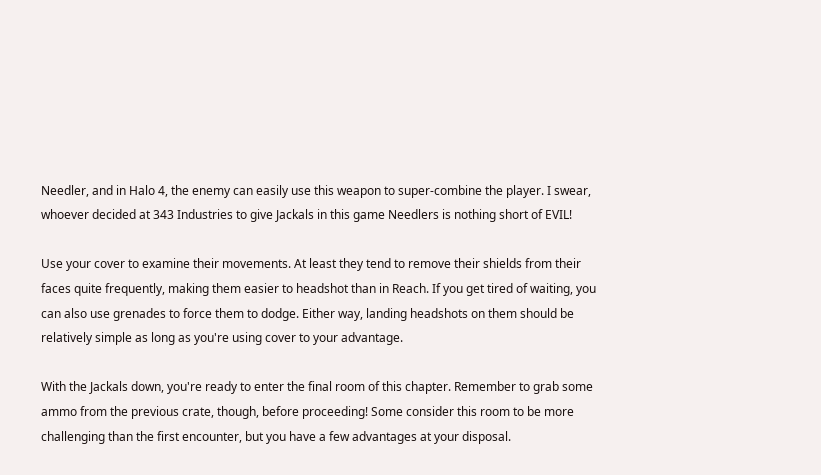Needler, and in Halo 4, the enemy can easily use this weapon to super-combine the player. I swear, whoever decided at 343 Industries to give Jackals in this game Needlers is nothing short of EVIL!

Use your cover to examine their movements. At least they tend to remove their shields from their faces quite frequently, making them easier to headshot than in Reach. If you get tired of waiting, you can also use grenades to force them to dodge. Either way, landing headshots on them should be relatively simple as long as you're using cover to your advantage.

With the Jackals down, you're ready to enter the final room of this chapter. Remember to grab some ammo from the previous crate, though, before proceeding! Some consider this room to be more challenging than the first encounter, but you have a few advantages at your disposal.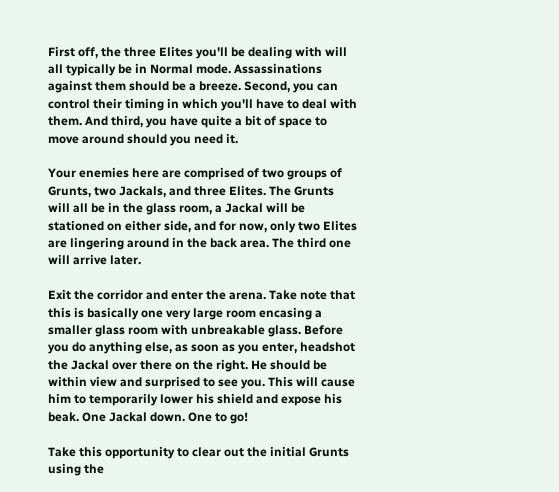First off, the three Elites you'll be dealing with will all typically be in Normal mode. Assassinations against them should be a breeze. Second, you can control their timing in which you'll have to deal with them. And third, you have quite a bit of space to move around should you need it.

Your enemies here are comprised of two groups of Grunts, two Jackals, and three Elites. The Grunts will all be in the glass room, a Jackal will be stationed on either side, and for now, only two Elites are lingering around in the back area. The third one will arrive later.

Exit the corridor and enter the arena. Take note that this is basically one very large room encasing a smaller glass room with unbreakable glass. Before you do anything else, as soon as you enter, headshot the Jackal over there on the right. He should be within view and surprised to see you. This will cause him to temporarily lower his shield and expose his beak. One Jackal down. One to go!

Take this opportunity to clear out the initial Grunts using the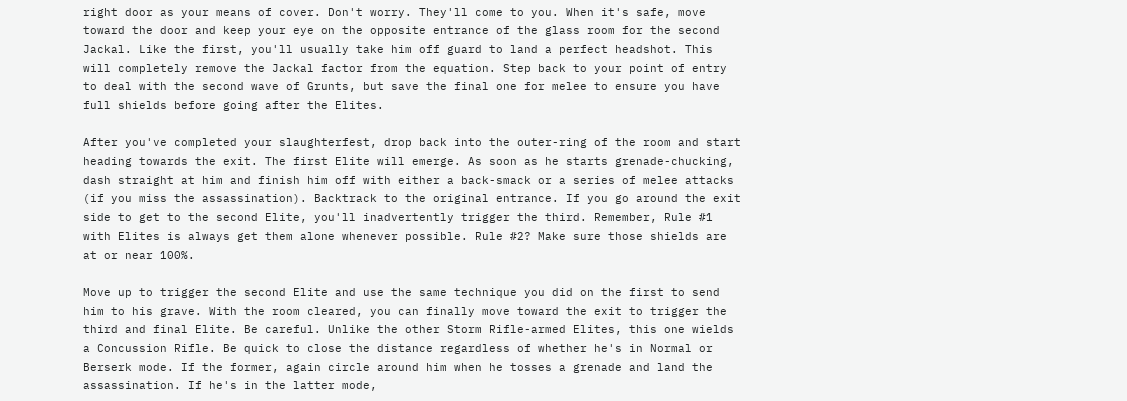right door as your means of cover. Don't worry. They'll come to you. When it's safe, move toward the door and keep your eye on the opposite entrance of the glass room for the second Jackal. Like the first, you'll usually take him off guard to land a perfect headshot. This will completely remove the Jackal factor from the equation. Step back to your point of entry to deal with the second wave of Grunts, but save the final one for melee to ensure you have full shields before going after the Elites.

After you've completed your slaughterfest, drop back into the outer-ring of the room and start heading towards the exit. The first Elite will emerge. As soon as he starts grenade-chucking, dash straight at him and finish him off with either a back-smack or a series of melee attacks (if you miss the assassination). Backtrack to the original entrance. If you go around the exit side to get to the second Elite, you'll inadvertently trigger the third. Remember, Rule #1 with Elites is always get them alone whenever possible. Rule #2? Make sure those shields are at or near 100%.

Move up to trigger the second Elite and use the same technique you did on the first to send him to his grave. With the room cleared, you can finally move toward the exit to trigger the third and final Elite. Be careful. Unlike the other Storm Rifle-armed Elites, this one wields a Concussion Rifle. Be quick to close the distance regardless of whether he's in Normal or Berserk mode. If the former, again circle around him when he tosses a grenade and land the assassination. If he's in the latter mode,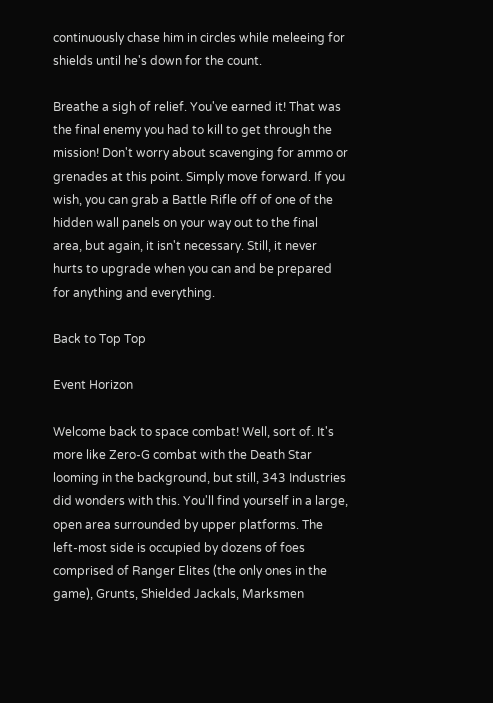continuously chase him in circles while meleeing for shields until he's down for the count.

Breathe a sigh of relief. You've earned it! That was the final enemy you had to kill to get through the mission! Don't worry about scavenging for ammo or grenades at this point. Simply move forward. If you wish, you can grab a Battle Rifle off of one of the hidden wall panels on your way out to the final area, but again, it isn't necessary. Still, it never hurts to upgrade when you can and be prepared for anything and everything.

Back to Top Top

Event Horizon

Welcome back to space combat! Well, sort of. It's more like Zero-G combat with the Death Star looming in the background, but still, 343 Industries did wonders with this. You'll find yourself in a large, open area surrounded by upper platforms. The left-most side is occupied by dozens of foes comprised of Ranger Elites (the only ones in the game), Grunts, Shielded Jackals, Marksmen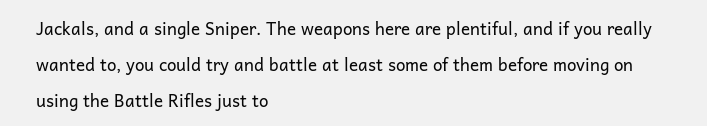Jackals, and a single Sniper. The weapons here are plentiful, and if you really wanted to, you could try and battle at least some of them before moving on using the Battle Rifles just to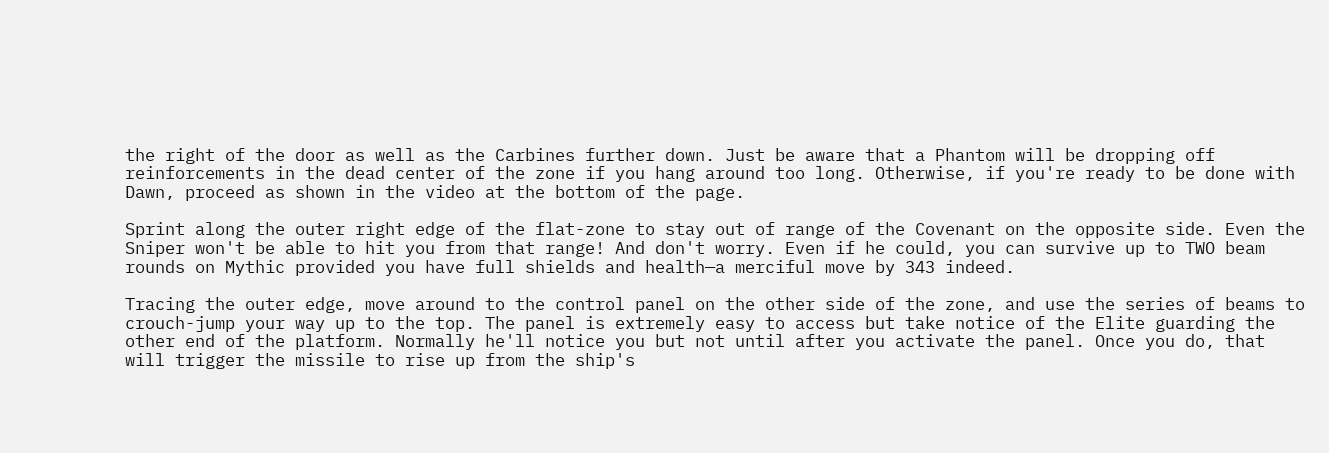the right of the door as well as the Carbines further down. Just be aware that a Phantom will be dropping off reinforcements in the dead center of the zone if you hang around too long. Otherwise, if you're ready to be done with Dawn, proceed as shown in the video at the bottom of the page.

Sprint along the outer right edge of the flat-zone to stay out of range of the Covenant on the opposite side. Even the Sniper won't be able to hit you from that range! And don't worry. Even if he could, you can survive up to TWO beam rounds on Mythic provided you have full shields and health—a merciful move by 343 indeed.

Tracing the outer edge, move around to the control panel on the other side of the zone, and use the series of beams to crouch-jump your way up to the top. The panel is extremely easy to access but take notice of the Elite guarding the other end of the platform. Normally he'll notice you but not until after you activate the panel. Once you do, that will trigger the missile to rise up from the ship's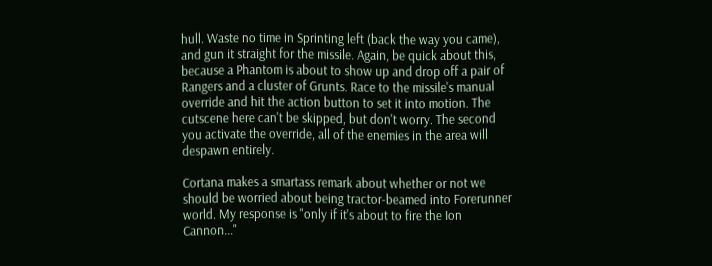hull. Waste no time in Sprinting left (back the way you came), and gun it straight for the missile. Again, be quick about this, because a Phantom is about to show up and drop off a pair of Rangers and a cluster of Grunts. Race to the missile's manual override and hit the action button to set it into motion. The cutscene here can't be skipped, but don't worry. The second you activate the override, all of the enemies in the area will despawn entirely.

Cortana makes a smartass remark about whether or not we should be worried about being tractor-beamed into Forerunner world. My response is "only if it's about to fire the Ion Cannon..."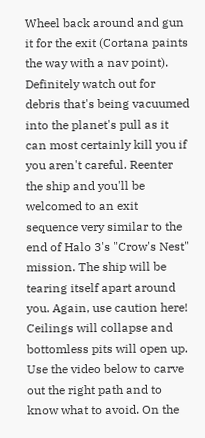Wheel back around and gun it for the exit (Cortana paints the way with a nav point). Definitely watch out for debris that's being vacuumed into the planet's pull as it can most certainly kill you if you aren't careful. Reenter the ship and you'll be welcomed to an exit sequence very similar to the end of Halo 3's "Crow's Nest" mission. The ship will be tearing itself apart around you. Again, use caution here! Ceilings will collapse and bottomless pits will open up. Use the video below to carve out the right path and to know what to avoid. On the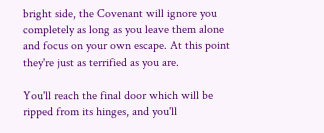bright side, the Covenant will ignore you completely as long as you leave them alone and focus on your own escape. At this point they're just as terrified as you are.

You'll reach the final door which will be ripped from its hinges, and you'll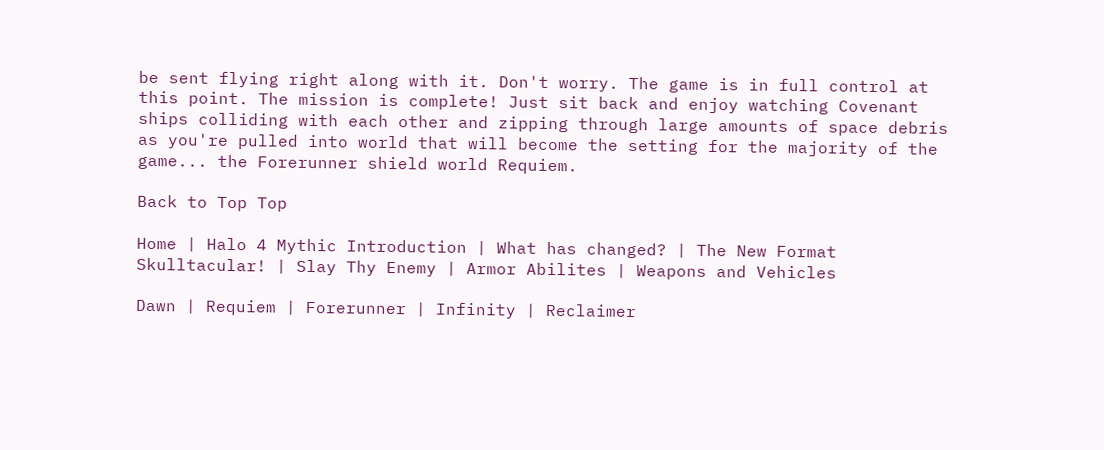be sent flying right along with it. Don't worry. The game is in full control at this point. The mission is complete! Just sit back and enjoy watching Covenant ships colliding with each other and zipping through large amounts of space debris as you're pulled into world that will become the setting for the majority of the game... the Forerunner shield world Requiem.

Back to Top Top

Home | Halo 4 Mythic Introduction | What has changed? | The New Format
Skulltacular! | Slay Thy Enemy | Armor Abilites | Weapons and Vehicles

Dawn | Requiem | Forerunner | Infinity | Reclaimer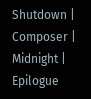Shutdown | Composer | Midnight | Epilogue